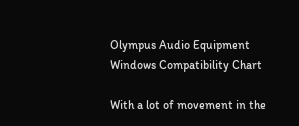Olympus Audio Equipment Windows Compatibility Chart

With a lot of movement in the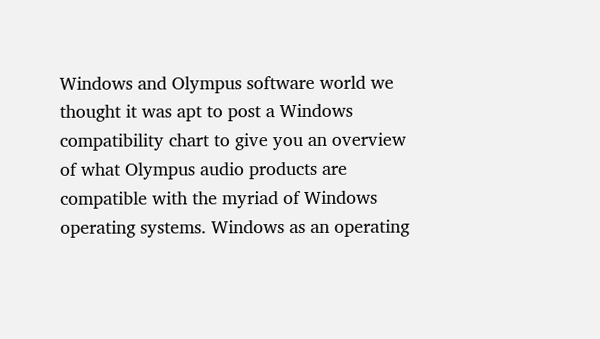Windows and Olympus software world we thought it was apt to post a Windows compatibility chart to give you an overview of what Olympus audio products are compatible with the myriad of Windows operating systems. Windows as an operating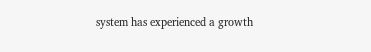system has experienced a growth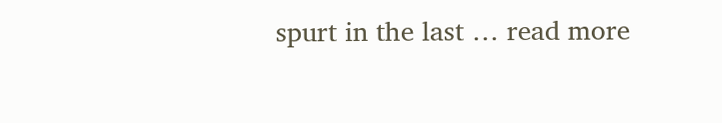spurt in the last … read more